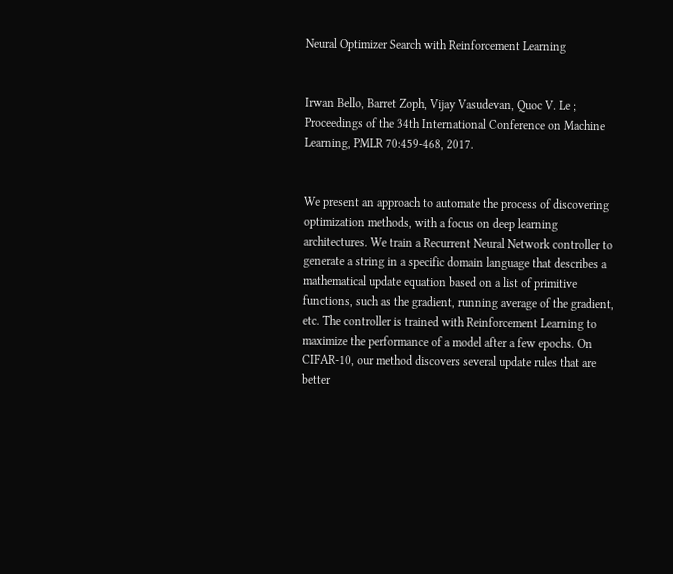Neural Optimizer Search with Reinforcement Learning


Irwan Bello, Barret Zoph, Vijay Vasudevan, Quoc V. Le ;
Proceedings of the 34th International Conference on Machine Learning, PMLR 70:459-468, 2017.


We present an approach to automate the process of discovering optimization methods, with a focus on deep learning architectures. We train a Recurrent Neural Network controller to generate a string in a specific domain language that describes a mathematical update equation based on a list of primitive functions, such as the gradient, running average of the gradient, etc. The controller is trained with Reinforcement Learning to maximize the performance of a model after a few epochs. On CIFAR-10, our method discovers several update rules that are better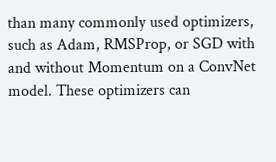than many commonly used optimizers, such as Adam, RMSProp, or SGD with and without Momentum on a ConvNet model. These optimizers can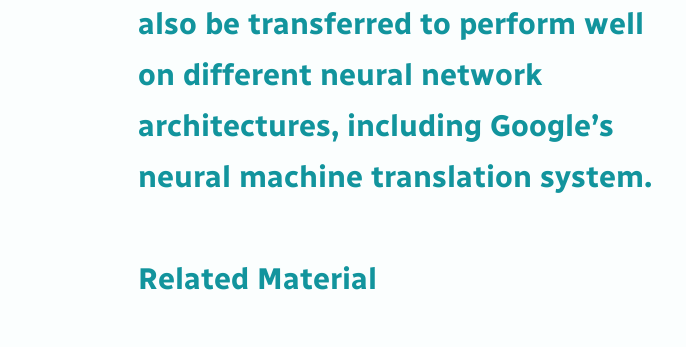also be transferred to perform well on different neural network architectures, including Google’s neural machine translation system.

Related Material